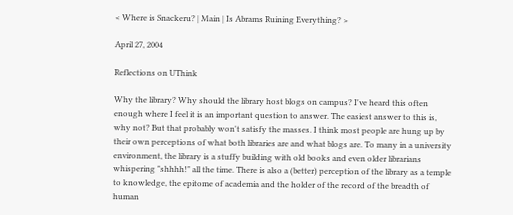< Where is Snackeru? | Main | Is Abrams Ruining Everything? >

April 27, 2004

Reflections on UThink

Why the library? Why should the library host blogs on campus? I've heard this often enough where I feel it is an important question to answer. The easiest answer to this is, why not? But that probably won't satisfy the masses. I think most people are hung up by their own perceptions of what both libraries are and what blogs are. To many in a university environment, the library is a stuffy building with old books and even older librarians whispering "shhhh!" all the time. There is also a (better) perception of the library as a temple to knowledge, the epitome of academia and the holder of the record of the breadth of human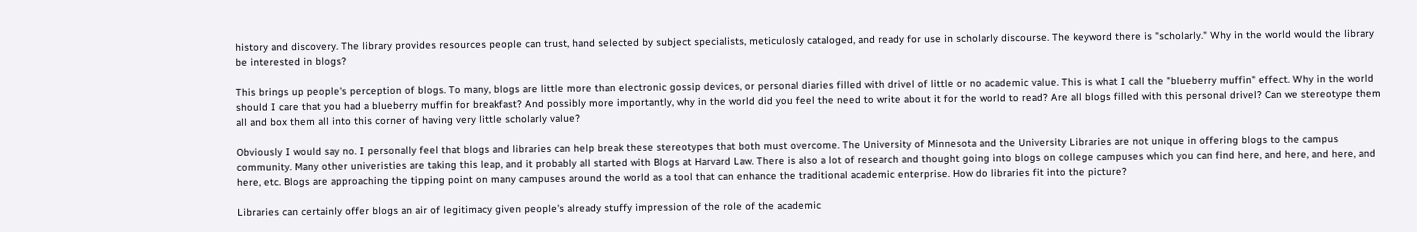history and discovery. The library provides resources people can trust, hand selected by subject specialists, meticulosly cataloged, and ready for use in scholarly discourse. The keyword there is "scholarly." Why in the world would the library be interested in blogs?

This brings up people's perception of blogs. To many, blogs are little more than electronic gossip devices, or personal diaries filled with drivel of little or no academic value. This is what I call the "blueberry muffin" effect. Why in the world should I care that you had a blueberry muffin for breakfast? And possibly more importantly, why in the world did you feel the need to write about it for the world to read? Are all blogs filled with this personal drivel? Can we stereotype them all and box them all into this corner of having very little scholarly value?

Obviously I would say no. I personally feel that blogs and libraries can help break these stereotypes that both must overcome. The University of Minnesota and the University Libraries are not unique in offering blogs to the campus community. Many other univeristies are taking this leap, and it probably all started with Blogs at Harvard Law. There is also a lot of research and thought going into blogs on college campuses which you can find here, and here, and here, and here, etc. Blogs are approaching the tipping point on many campuses around the world as a tool that can enhance the traditional academic enterprise. How do libraries fit into the picture?

Libraries can certainly offer blogs an air of legitimacy given people's already stuffy impression of the role of the academic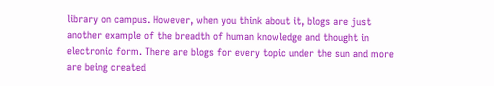library on campus. However, when you think about it, blogs are just another example of the breadth of human knowledge and thought in electronic form. There are blogs for every topic under the sun and more are being created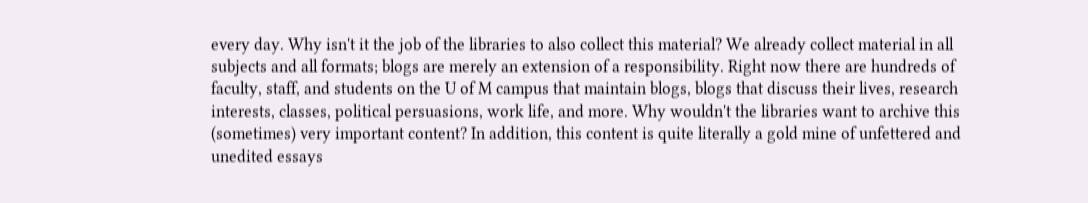every day. Why isn't it the job of the libraries to also collect this material? We already collect material in all subjects and all formats; blogs are merely an extension of a responsibility. Right now there are hundreds of faculty, staff, and students on the U of M campus that maintain blogs, blogs that discuss their lives, research interests, classes, political persuasions, work life, and more. Why wouldn't the libraries want to archive this (sometimes) very important content? In addition, this content is quite literally a gold mine of unfettered and unedited essays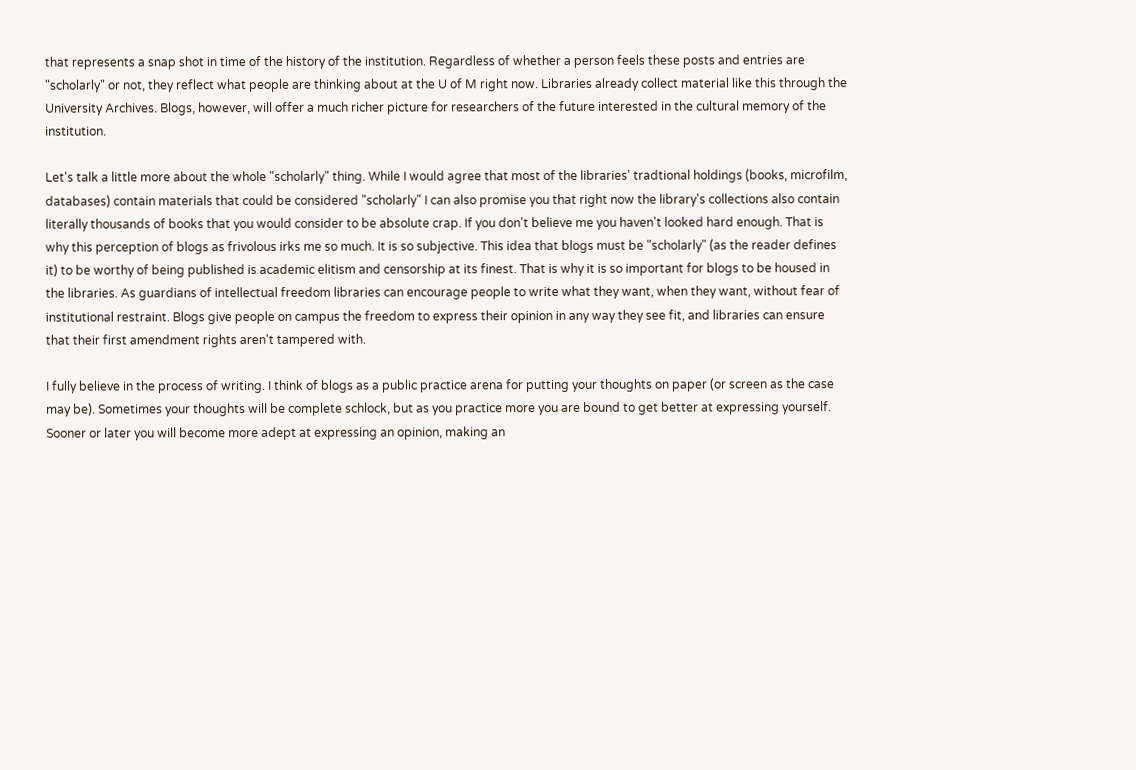that represents a snap shot in time of the history of the institution. Regardless of whether a person feels these posts and entries are "scholarly" or not, they reflect what people are thinking about at the U of M right now. Libraries already collect material like this through the University Archives. Blogs, however, will offer a much richer picture for researchers of the future interested in the cultural memory of the institution.

Let's talk a little more about the whole "scholarly" thing. While I would agree that most of the libraries' tradtional holdings (books, microfilm, databases) contain materials that could be considered "scholarly" I can also promise you that right now the library's collections also contain literally thousands of books that you would consider to be absolute crap. If you don't believe me you haven't looked hard enough. That is why this perception of blogs as frivolous irks me so much. It is so subjective. This idea that blogs must be "scholarly" (as the reader defines it) to be worthy of being published is academic elitism and censorship at its finest. That is why it is so important for blogs to be housed in the libraries. As guardians of intellectual freedom libraries can encourage people to write what they want, when they want, without fear of institutional restraint. Blogs give people on campus the freedom to express their opinion in any way they see fit, and libraries can ensure that their first amendment rights aren't tampered with.

I fully believe in the process of writing. I think of blogs as a public practice arena for putting your thoughts on paper (or screen as the case may be). Sometimes your thoughts will be complete schlock, but as you practice more you are bound to get better at expressing yourself. Sooner or later you will become more adept at expressing an opinion, making an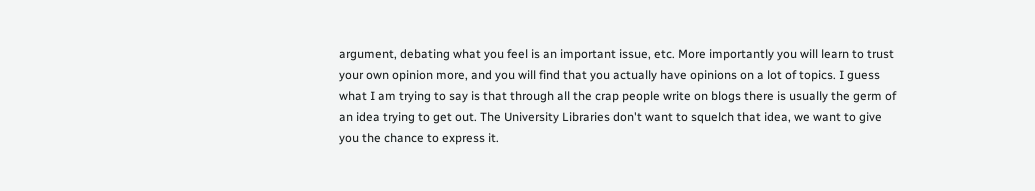argument, debating what you feel is an important issue, etc. More importantly you will learn to trust your own opinion more, and you will find that you actually have opinions on a lot of topics. I guess what I am trying to say is that through all the crap people write on blogs there is usually the germ of an idea trying to get out. The University Libraries don't want to squelch that idea, we want to give you the chance to express it.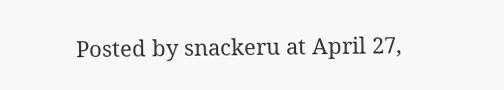Posted by snackeru at April 27,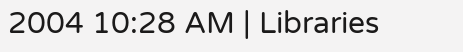2004 10:28 AM | Libraries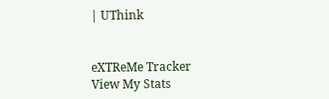| UThink


eXTReMe Tracker
View My Stats